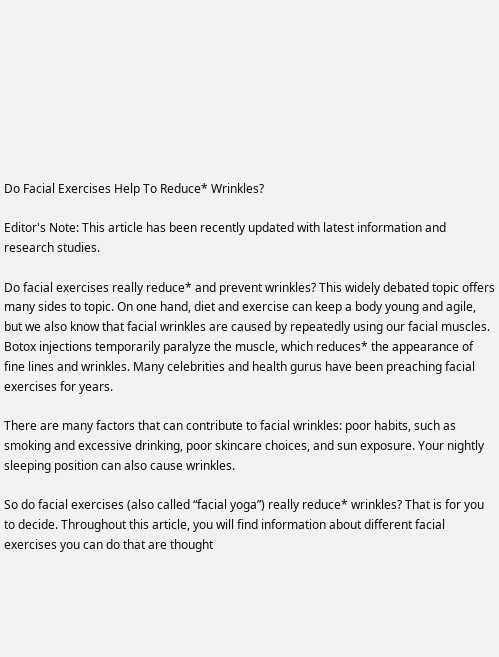Do Facial Exercises Help To Reduce* Wrinkles?

Editor's Note: This article has been recently updated with latest information and research studies.

Do facial exercises really reduce* and prevent wrinkles? This widely debated topic offers many sides to topic. On one hand, diet and exercise can keep a body young and agile, but we also know that facial wrinkles are caused by repeatedly using our facial muscles. Botox injections temporarily paralyze the muscle, which reduces* the appearance of fine lines and wrinkles. Many celebrities and health gurus have been preaching facial exercises for years.

There are many factors that can contribute to facial wrinkles: poor habits, such as smoking and excessive drinking, poor skincare choices, and sun exposure. Your nightly sleeping position can also cause wrinkles.

So do facial exercises (also called “facial yoga”) really reduce* wrinkles? That is for you to decide. Throughout this article, you will find information about different facial exercises you can do that are thought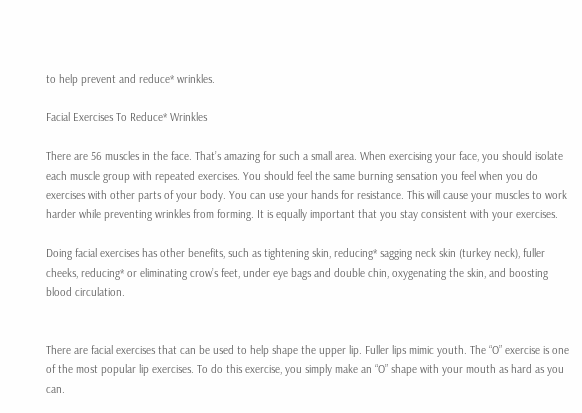to help prevent and reduce* wrinkles.

Facial Exercises To Reduce* Wrinkles

There are 56 muscles in the face. That’s amazing for such a small area. When exercising your face, you should isolate each muscle group with repeated exercises. You should feel the same burning sensation you feel when you do exercises with other parts of your body. You can use your hands for resistance. This will cause your muscles to work harder while preventing wrinkles from forming. It is equally important that you stay consistent with your exercises.

Doing facial exercises has other benefits, such as tightening skin, reducing* sagging neck skin (turkey neck), fuller cheeks, reducing* or eliminating crow’s feet, under eye bags and double chin, oxygenating the skin, and boosting blood circulation.


There are facial exercises that can be used to help shape the upper lip. Fuller lips mimic youth. The “O” exercise is one of the most popular lip exercises. To do this exercise, you simply make an “O” shape with your mouth as hard as you can.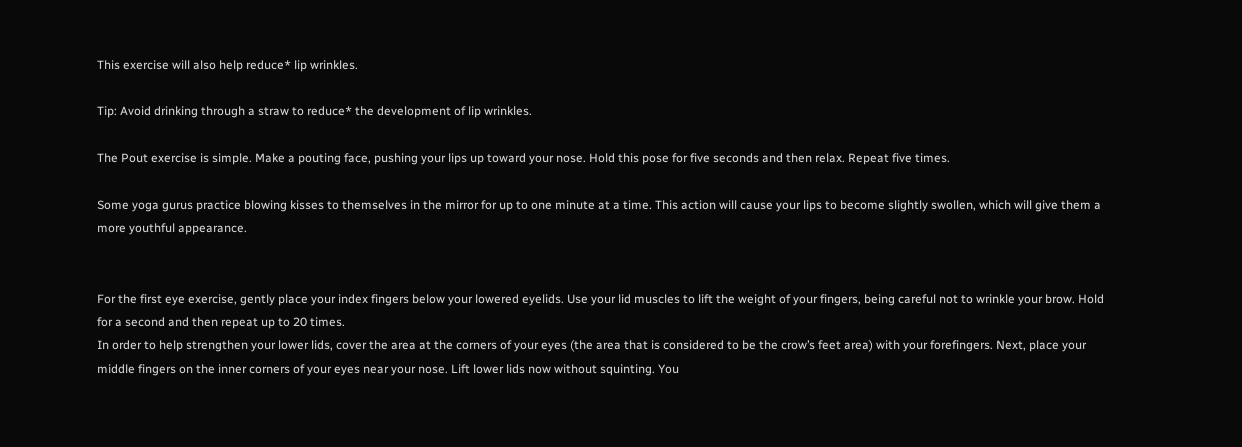This exercise will also help reduce* lip wrinkles.

Tip: Avoid drinking through a straw to reduce* the development of lip wrinkles.

The Pout exercise is simple. Make a pouting face, pushing your lips up toward your nose. Hold this pose for five seconds and then relax. Repeat five times.

Some yoga gurus practice blowing kisses to themselves in the mirror for up to one minute at a time. This action will cause your lips to become slightly swollen, which will give them a more youthful appearance.


For the first eye exercise, gently place your index fingers below your lowered eyelids. Use your lid muscles to lift the weight of your fingers, being careful not to wrinkle your brow. Hold for a second and then repeat up to 20 times.
In order to help strengthen your lower lids, cover the area at the corners of your eyes (the area that is considered to be the crow’s feet area) with your forefingers. Next, place your middle fingers on the inner corners of your eyes near your nose. Lift lower lids now without squinting. You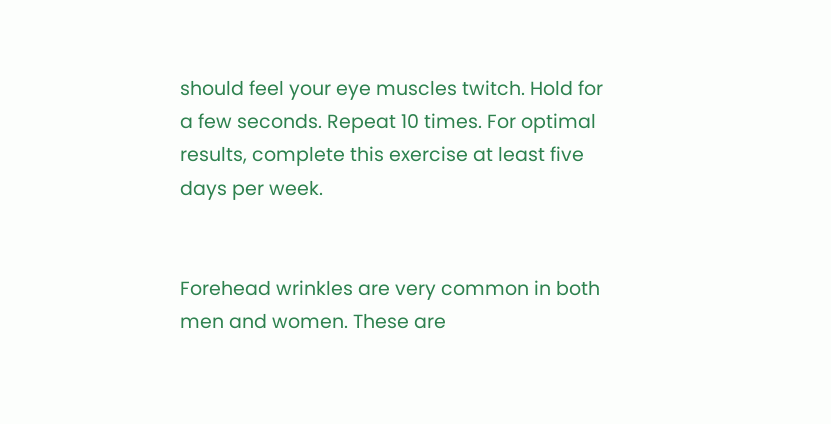should feel your eye muscles twitch. Hold for a few seconds. Repeat 10 times. For optimal results, complete this exercise at least five days per week.


Forehead wrinkles are very common in both men and women. These are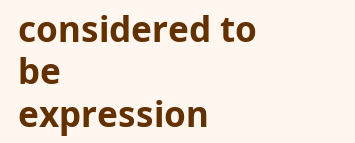considered to be expression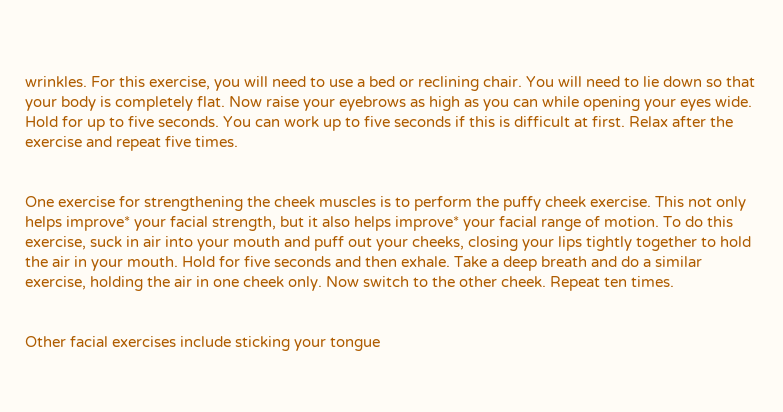wrinkles. For this exercise, you will need to use a bed or reclining chair. You will need to lie down so that your body is completely flat. Now raise your eyebrows as high as you can while opening your eyes wide. Hold for up to five seconds. You can work up to five seconds if this is difficult at first. Relax after the exercise and repeat five times.


One exercise for strengthening the cheek muscles is to perform the puffy cheek exercise. This not only helps improve* your facial strength, but it also helps improve* your facial range of motion. To do this exercise, suck in air into your mouth and puff out your cheeks, closing your lips tightly together to hold the air in your mouth. Hold for five seconds and then exhale. Take a deep breath and do a similar exercise, holding the air in one cheek only. Now switch to the other cheek. Repeat ten times.


Other facial exercises include sticking your tongue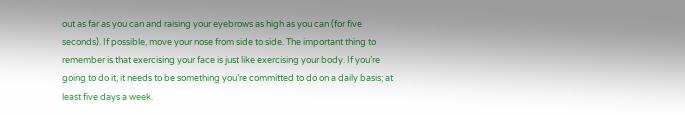out as far as you can and raising your eyebrows as high as you can (for five seconds). If possible, move your nose from side to side. The important thing to remember is that exercising your face is just like exercising your body. If you’re going to do it, it needs to be something you’re committed to do on a daily basis; at least five days a week.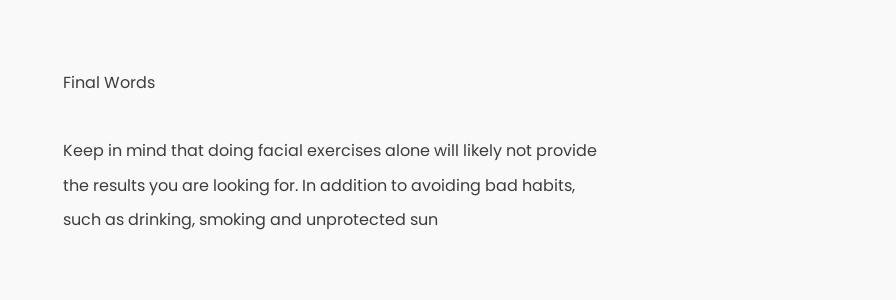Final Words

Keep in mind that doing facial exercises alone will likely not provide the results you are looking for. In addition to avoiding bad habits, such as drinking, smoking and unprotected sun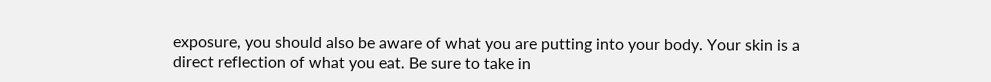exposure, you should also be aware of what you are putting into your body. Your skin is a direct reflection of what you eat. Be sure to take in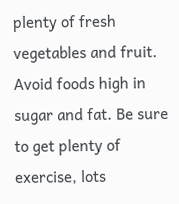plenty of fresh vegetables and fruit. Avoid foods high in sugar and fat. Be sure to get plenty of exercise, lots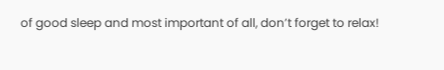of good sleep and most important of all, don’t forget to relax!